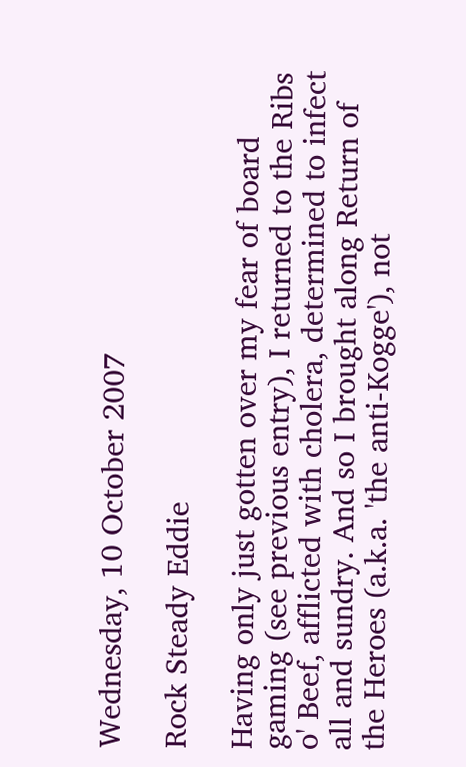Wednesday, 10 October 2007

Rock Steady Eddie

Having only just gotten over my fear of board gaming (see previous entry), I returned to the Ribs o' Beef, afflicted with cholera, determined to infect all and sundry. And so I brought along Return of the Heroes (a.k.a. 'the anti-Kogge'), not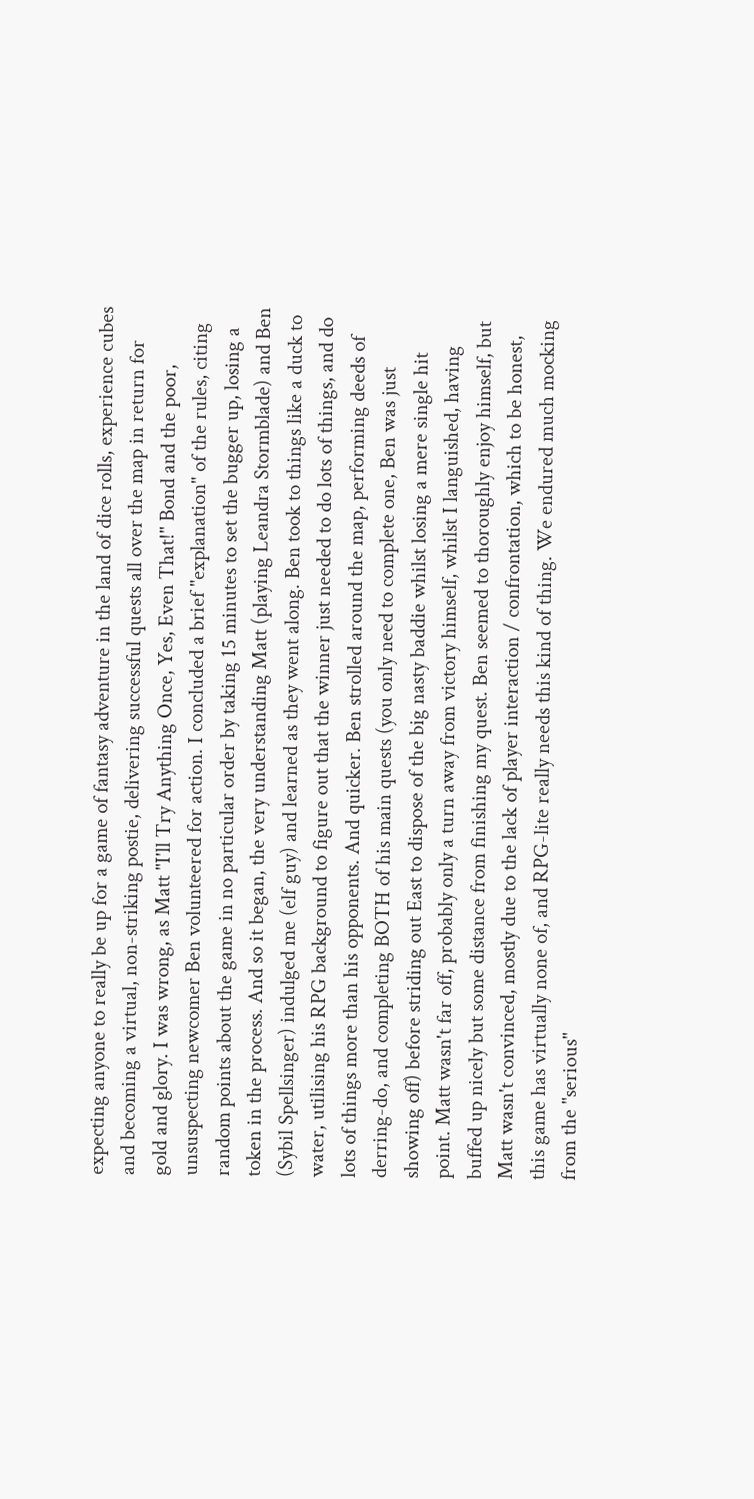expecting anyone to really be up for a game of fantasy adventure in the land of dice rolls, experience cubes and becoming a virtual, non-striking postie, delivering successful quests all over the map in return for gold and glory. I was wrong, as Matt "I'll Try Anything Once, Yes, Even That!" Bond and the poor, unsuspecting newcomer Ben volunteered for action. I concluded a brief "explanation" of the rules, citing random points about the game in no particular order by taking 15 minutes to set the bugger up, losing a token in the process. And so it began, the very understanding Matt (playing Leandra Stormblade) and Ben (Sybil Spellsinger) indulged me (elf guy) and learned as they went along. Ben took to things like a duck to water, utilising his RPG background to figure out that the winner just needed to do lots of things, and do lots of things more than his opponents. And quicker. Ben strolled around the map, performing deeds of derring-do, and completing BOTH of his main quests (you only need to complete one, Ben was just showing off) before striding out East to dispose of the big nasty baddie whilst losing a mere single hit point. Matt wasn't far off, probably only a turn away from victory himself, whilst I languished, having buffed up nicely but some distance from finishing my quest. Ben seemed to thoroughly enjoy himself, but Matt wasn't convinced, mostly due to the lack of player interaction / confrontation, which to be honest, this game has virtually none of, and RPG-lite really needs this kind of thing. We endured much mocking from the "serious"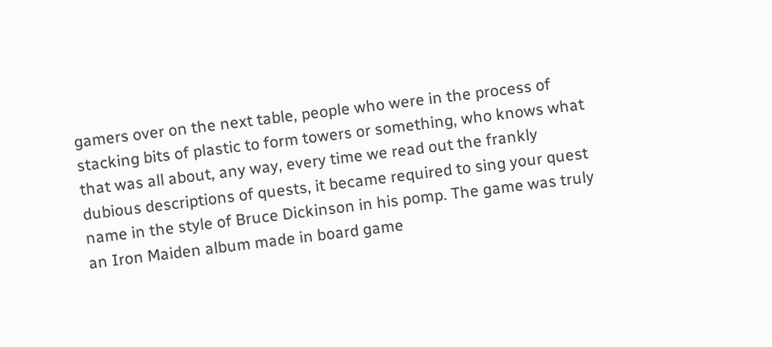gamers over on the next table, people who were in the process of stacking bits of plastic to form towers or something, who knows what that was all about, any way, every time we read out the frankly dubious descriptions of quests, it became required to sing your quest name in the style of Bruce Dickinson in his pomp. The game was truly an Iron Maiden album made in board game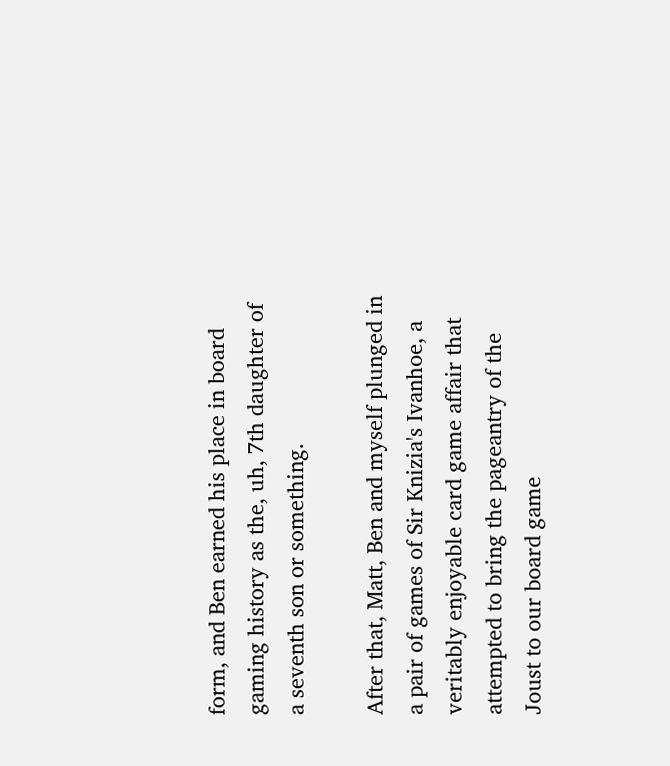form, and Ben earned his place in board gaming history as the, uh, 7th daughter of a seventh son or something.

After that, Matt, Ben and myself plunged in a pair of games of Sir Knizia's Ivanhoe, a veritably enjoyable card game affair that attempted to bring the pageantry of the Joust to our board game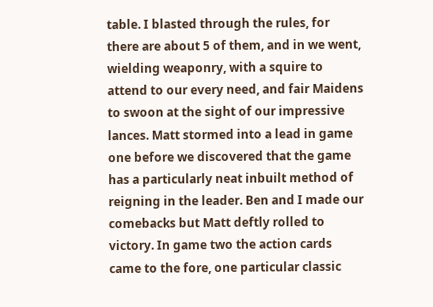table. I blasted through the rules, for there are about 5 of them, and in we went, wielding weaponry, with a squire to attend to our every need, and fair Maidens to swoon at the sight of our impressive lances. Matt stormed into a lead in game one before we discovered that the game has a particularly neat inbuilt method of reigning in the leader. Ben and I made our comebacks but Matt deftly rolled to victory. In game two the action cards came to the fore, one particular classic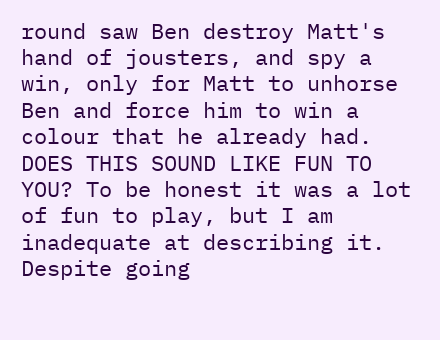round saw Ben destroy Matt's hand of jousters, and spy a win, only for Matt to unhorse Ben and force him to win a colour that he already had. DOES THIS SOUND LIKE FUN TO YOU? To be honest it was a lot of fun to play, but I am inadequate at describing it. Despite going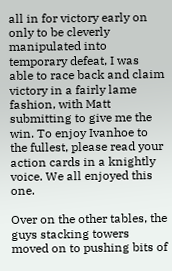all in for victory early on only to be cleverly manipulated into temporary defeat, I was able to race back and claim victory in a fairly lame fashion, with Matt submitting to give me the win. To enjoy Ivanhoe to the fullest, please read your action cards in a knightly voice. We all enjoyed this one.

Over on the other tables, the guys stacking towers moved on to pushing bits of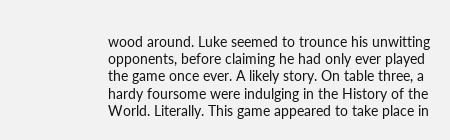wood around. Luke seemed to trounce his unwitting opponents, before claiming he had only ever played the game once ever. A likely story. On table three, a hardy foursome were indulging in the History of the World. Literally. This game appeared to take place in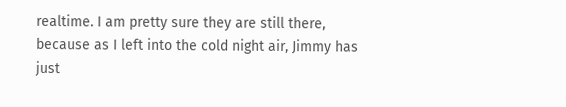realtime. I am pretty sure they are still there, because as I left into the cold night air, Jimmy has just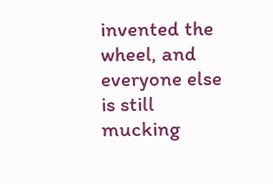invented the wheel, and everyone else is still mucking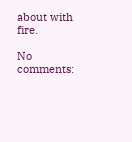about with fire.

No comments: